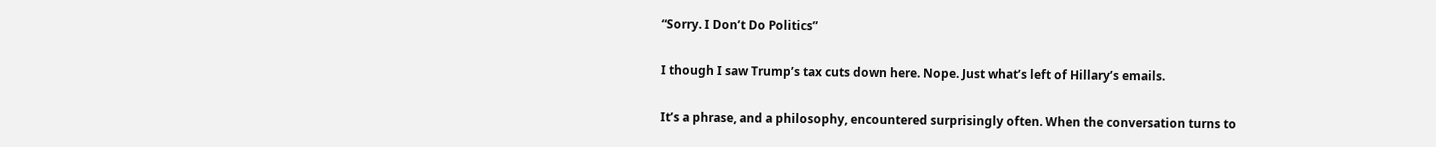“Sorry. I Don’t Do Politics”

I though I saw Trump’s tax cuts down here. Nope. Just what’s left of Hillary’s emails.

It’s a phrase, and a philosophy, encountered surprisingly often. When the conversation turns to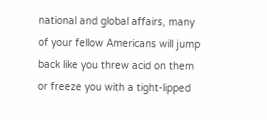national and global affairs, many of your fellow Americans will jump back like you threw acid on them or freeze you with a tight-lipped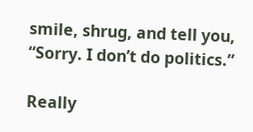smile, shrug, and tell you, “Sorry. I don’t do politics.”

Really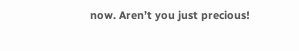now. Aren’t you just precious!